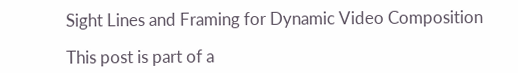Sight Lines and Framing for Dynamic Video Composition

This post is part of a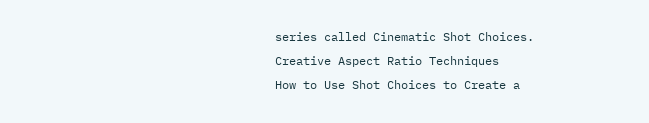series called Cinematic Shot Choices.
Creative Aspect Ratio Techniques
How to Use Shot Choices to Create a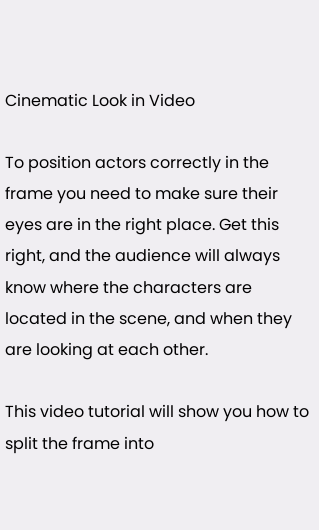Cinematic Look in Video

To position actors correctly in the frame you need to make sure their eyes are in the right place. Get this right, and the audience will always know where the characters are located in the scene, and when they are looking at each other.

This video tutorial will show you how to split the frame into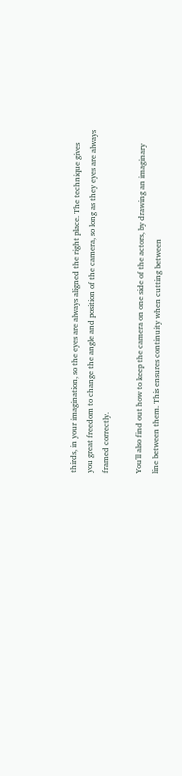thirds, in your imagination, so the eyes are always aligned the right place. The technique gives you great freedom to change the angle and position of the camera, so long as they eyes are always framed correctly.

You'll also find out how to keep the camera on one side of the actors, by drawing an imaginary line between them. This ensures continuity when cutting between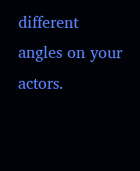different angles on your actors.